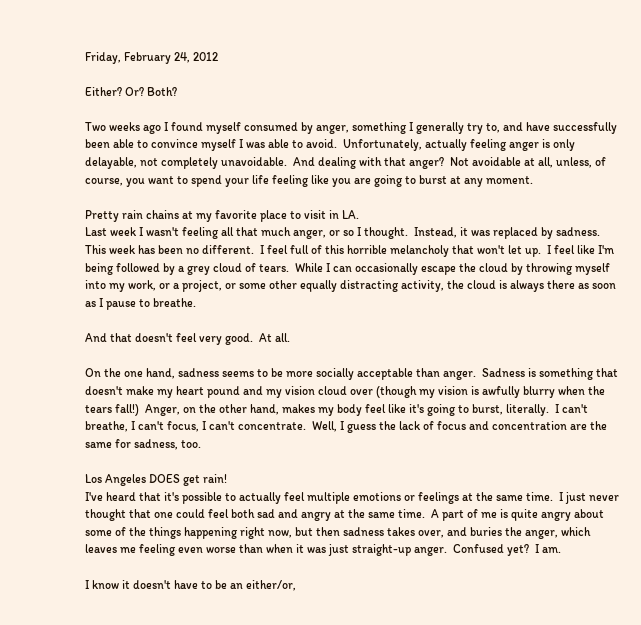Friday, February 24, 2012

Either? Or? Both?

Two weeks ago I found myself consumed by anger, something I generally try to, and have successfully been able to convince myself I was able to avoid.  Unfortunately, actually feeling anger is only delayable, not completely unavoidable.  And dealing with that anger?  Not avoidable at all, unless, of course, you want to spend your life feeling like you are going to burst at any moment.

Pretty rain chains at my favorite place to visit in LA.
Last week I wasn't feeling all that much anger, or so I thought.  Instead, it was replaced by sadness.  This week has been no different.  I feel full of this horrible melancholy that won't let up.  I feel like I'm being followed by a grey cloud of tears.  While I can occasionally escape the cloud by throwing myself into my work, or a project, or some other equally distracting activity, the cloud is always there as soon as I pause to breathe.

And that doesn't feel very good.  At all.

On the one hand, sadness seems to be more socially acceptable than anger.  Sadness is something that doesn't make my heart pound and my vision cloud over (though my vision is awfully blurry when the tears fall!)  Anger, on the other hand, makes my body feel like it's going to burst, literally.  I can't breathe, I can't focus, I can't concentrate.  Well, I guess the lack of focus and concentration are the same for sadness, too.

Los Angeles DOES get rain!
I've heard that it's possible to actually feel multiple emotions or feelings at the same time.  I just never thought that one could feel both sad and angry at the same time.  A part of me is quite angry about some of the things happening right now, but then sadness takes over, and buries the anger, which leaves me feeling even worse than when it was just straight-up anger.  Confused yet?  I am.

I know it doesn't have to be an either/or,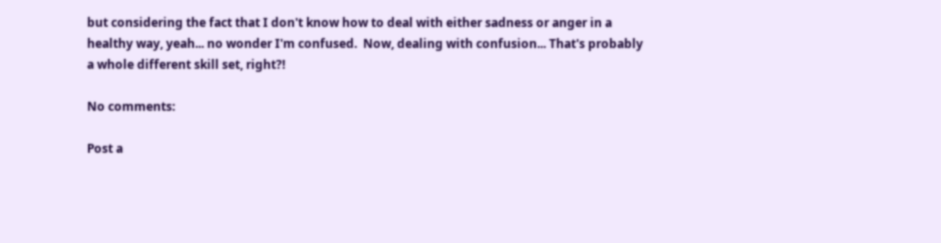but considering the fact that I don't know how to deal with either sadness or anger in a healthy way, yeah... no wonder I'm confused.  Now, dealing with confusion... That's probably a whole different skill set, right?!

No comments:

Post a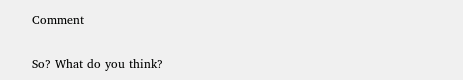Comment

So? What do you think?